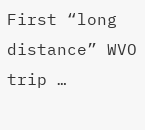First “long distance” WVO trip …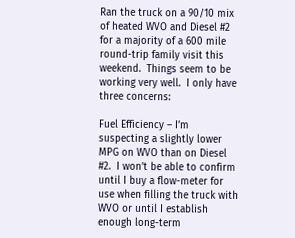Ran the truck on a 90/10 mix of heated WVO and Diesel #2 for a majority of a 600 mile round-trip family visit this weekend.  Things seem to be working very well.  I only have three concerns:

Fuel Efficiency – I’m suspecting a slightly lower MPG on WVO than on Diesel #2.  I won’t be able to confirm until I buy a flow-meter for use when filling the truck with WVO or until I establish enough long-term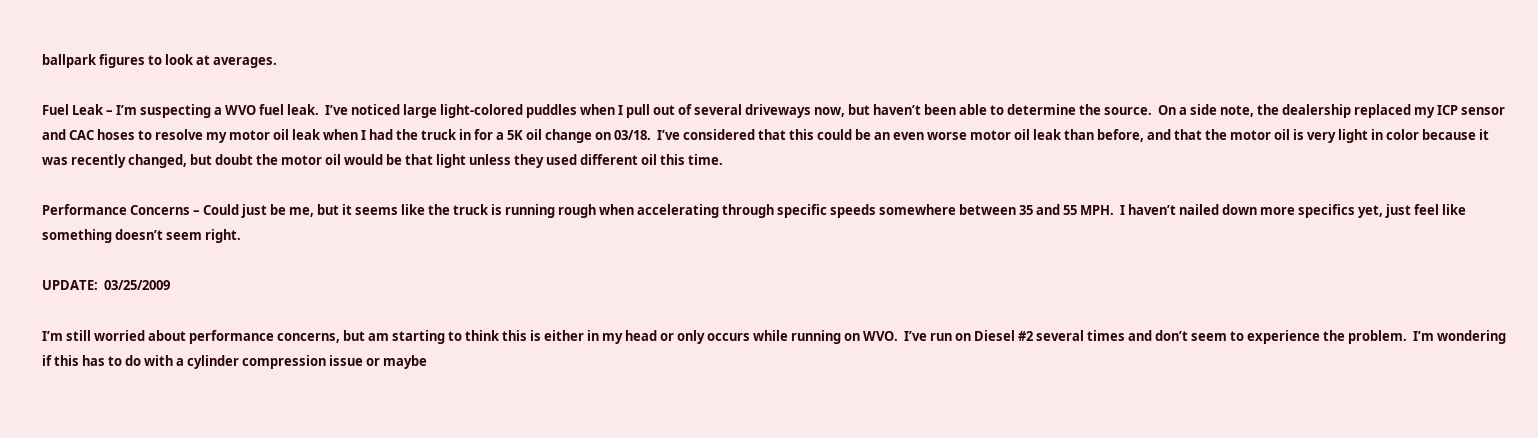ballpark figures to look at averages.

Fuel Leak – I’m suspecting a WVO fuel leak.  I’ve noticed large light-colored puddles when I pull out of several driveways now, but haven’t been able to determine the source.  On a side note, the dealership replaced my ICP sensor and CAC hoses to resolve my motor oil leak when I had the truck in for a 5K oil change on 03/18.  I’ve considered that this could be an even worse motor oil leak than before, and that the motor oil is very light in color because it was recently changed, but doubt the motor oil would be that light unless they used different oil this time.

Performance Concerns – Could just be me, but it seems like the truck is running rough when accelerating through specific speeds somewhere between 35 and 55 MPH.  I haven’t nailed down more specifics yet, just feel like something doesn’t seem right.

UPDATE:  03/25/2009

I’m still worried about performance concerns, but am starting to think this is either in my head or only occurs while running on WVO.  I’ve run on Diesel #2 several times and don’t seem to experience the problem.  I’m wondering if this has to do with a cylinder compression issue or maybe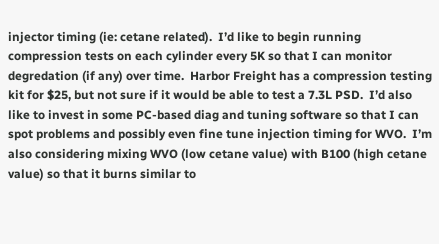injector timing (ie: cetane related).  I’d like to begin running compression tests on each cylinder every 5K so that I can monitor degredation (if any) over time.  Harbor Freight has a compression testing kit for $25, but not sure if it would be able to test a 7.3L PSD.  I’d also like to invest in some PC-based diag and tuning software so that I can spot problems and possibly even fine tune injection timing for WVO.  I’m also considering mixing WVO (low cetane value) with B100 (high cetane value) so that it burns similar to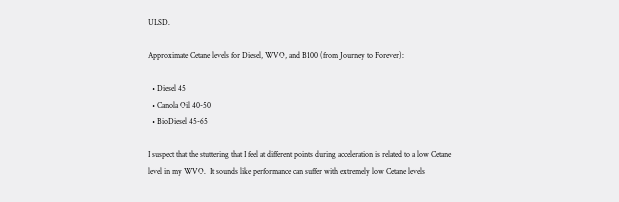ULSD.

Approximate Cetane levels for Diesel, WVO, and B100 (from Journey to Forever):

  • Diesel 45
  • Canola Oil 40-50
  • BioDiesel 45-65

I suspect that the stuttering that I feel at different points during acceleration is related to a low Cetane level in my WVO.  It sounds like performance can suffer with extremely low Cetane levels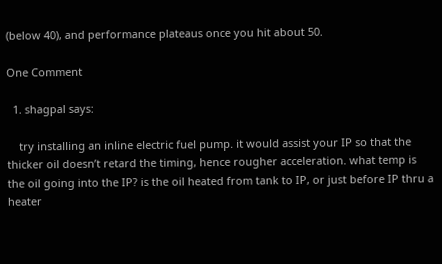(below 40), and performance plateaus once you hit about 50.

One Comment

  1. shagpal says:

    try installing an inline electric fuel pump. it would assist your IP so that the thicker oil doesn’t retard the timing, hence rougher acceleration. what temp is the oil going into the IP? is the oil heated from tank to IP, or just before IP thru a heater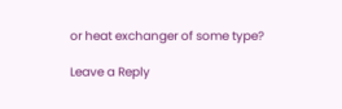or heat exchanger of some type?

Leave a Reply